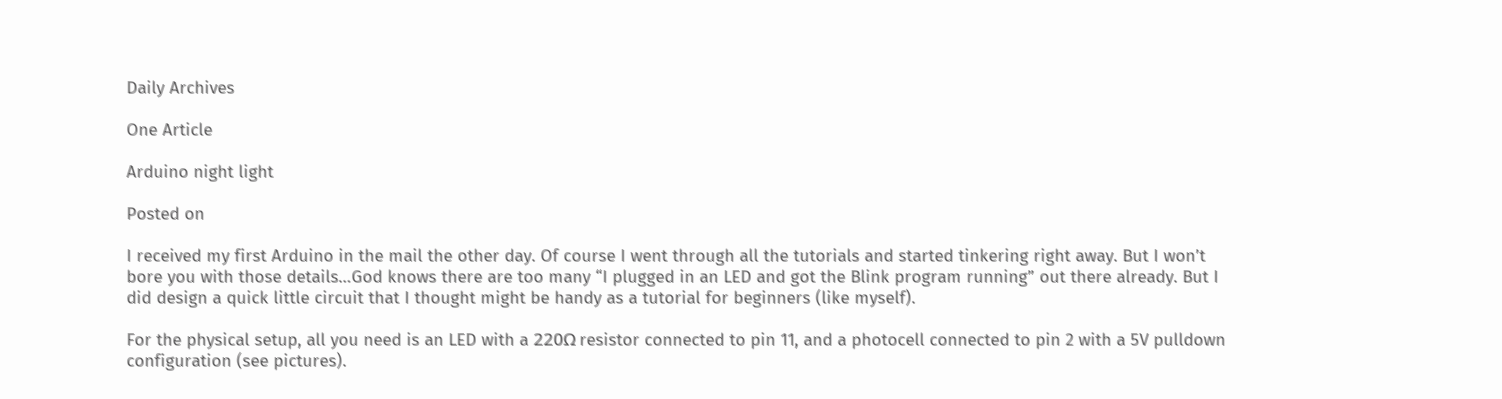Daily Archives

One Article

Arduino night light

Posted on

I received my first Arduino in the mail the other day. Of course I went through all the tutorials and started tinkering right away. But I won’t bore you with those details…God knows there are too many “I plugged in an LED and got the Blink program running” out there already. But I did design a quick little circuit that I thought might be handy as a tutorial for beginners (like myself).

For the physical setup, all you need is an LED with a 220Ω resistor connected to pin 11, and a photocell connected to pin 2 with a 5V pulldown configuration (see pictures).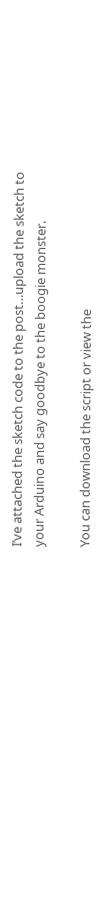I’ve attached the sketch code to the post…upload the sketch to your Arduino and say goodbye to the boogie monster.

You can download the script or view the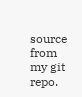source from my git repo.